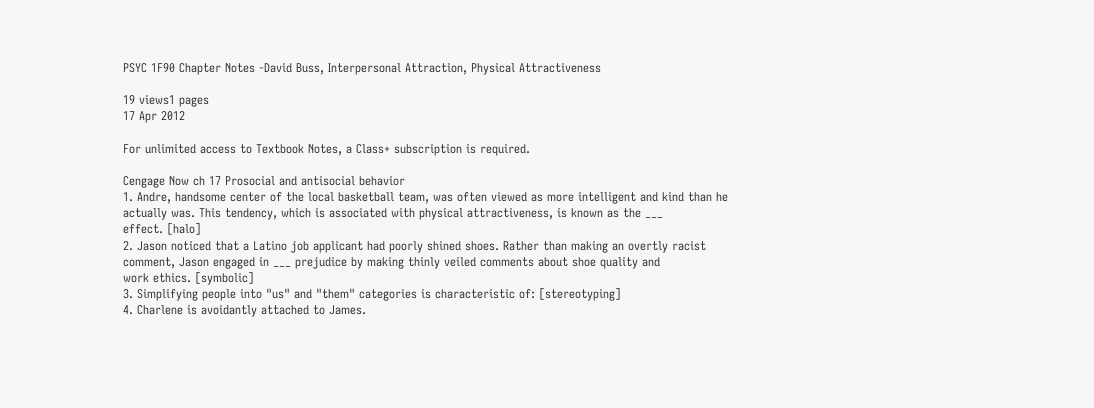PSYC 1F90 Chapter Notes -David Buss, Interpersonal Attraction, Physical Attractiveness

19 views1 pages
17 Apr 2012

For unlimited access to Textbook Notes, a Class+ subscription is required.

Cengage Now ch 17 Prosocial and antisocial behavior
1. Andre, handsome center of the local basketball team, was often viewed as more intelligent and kind than he
actually was. This tendency, which is associated with physical attractiveness, is known as the ___
effect. [halo]
2. Jason noticed that a Latino job applicant had poorly shined shoes. Rather than making an overtly racist
comment, Jason engaged in ___ prejudice by making thinly veiled comments about shoe quality and
work ethics. [symbolic]
3. Simplifying people into "us" and "them" categories is characteristic of: [stereotyping]
4. Charlene is avoidantly attached to James.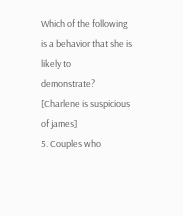Which of the following is a behavior that she is likely to
demonstrate? [Charlene is suspicious of james]
5. Couples who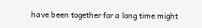have been together for a long time might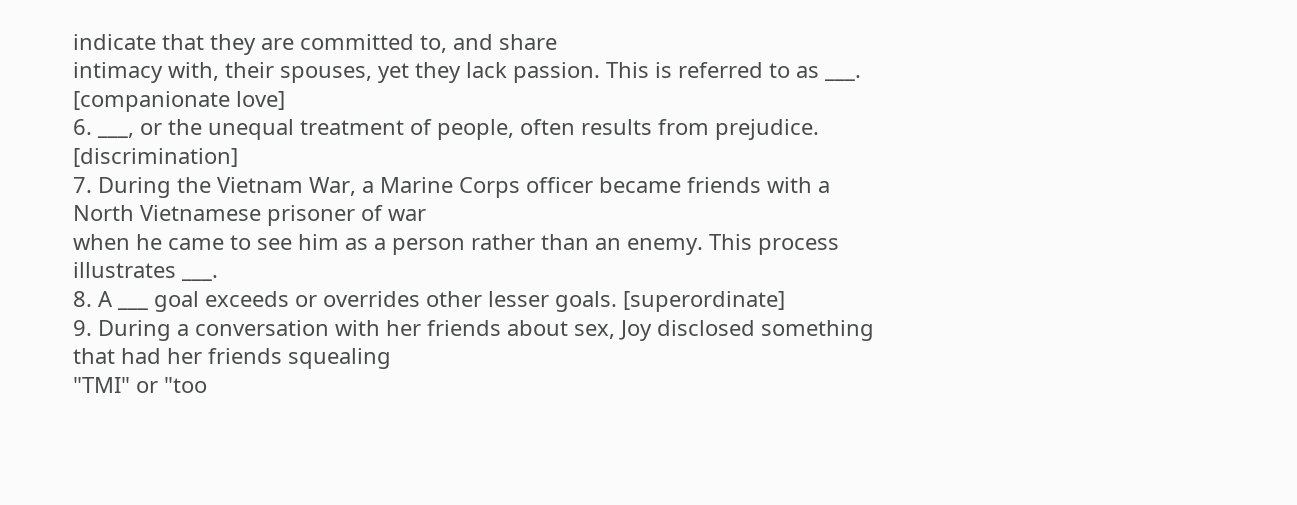indicate that they are committed to, and share
intimacy with, their spouses, yet they lack passion. This is referred to as ___. [companionate love]
6. ___, or the unequal treatment of people, often results from prejudice. [discrimination]
7. During the Vietnam War, a Marine Corps officer became friends with a North Vietnamese prisoner of war
when he came to see him as a person rather than an enemy. This process illustrates ___.
8. A ___ goal exceeds or overrides other lesser goals. [superordinate]
9. During a conversation with her friends about sex, Joy disclosed something that had her friends squealing
"TMI" or "too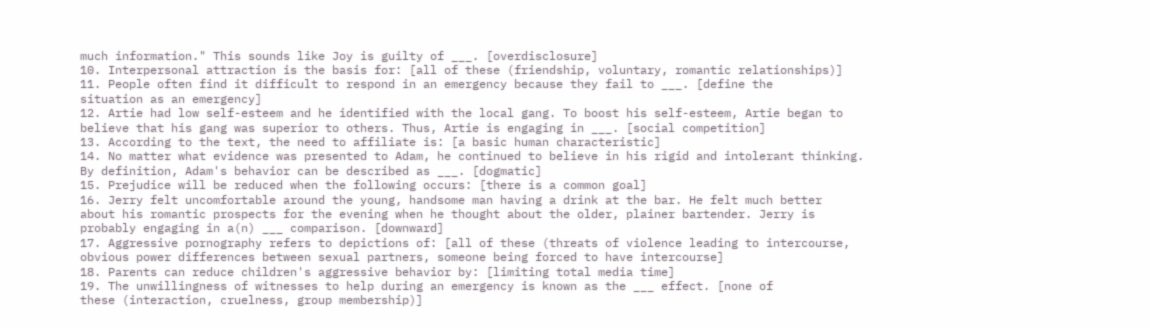much information." This sounds like Joy is guilty of ___. [overdisclosure]
10. Interpersonal attraction is the basis for: [all of these (friendship, voluntary, romantic relationships)]
11. People often find it difficult to respond in an emergency because they fail to ___. [define the
situation as an emergency]
12. Artie had low self-esteem and he identified with the local gang. To boost his self-esteem, Artie began to
believe that his gang was superior to others. Thus, Artie is engaging in ___. [social competition]
13. According to the text, the need to affiliate is: [a basic human characteristic]
14. No matter what evidence was presented to Adam, he continued to believe in his rigid and intolerant thinking.
By definition, Adam's behavior can be described as ___. [dogmatic]
15. Prejudice will be reduced when the following occurs: [there is a common goal]
16. Jerry felt uncomfortable around the young, handsome man having a drink at the bar. He felt much better
about his romantic prospects for the evening when he thought about the older, plainer bartender. Jerry is
probably engaging in a(n) ___ comparison. [downward]
17. Aggressive pornography refers to depictions of: [all of these (threats of violence leading to intercourse,
obvious power differences between sexual partners, someone being forced to have intercourse]
18. Parents can reduce children's aggressive behavior by: [limiting total media time]
19. The unwillingness of witnesses to help during an emergency is known as the ___ effect. [none of
these (interaction, cruelness, group membership)]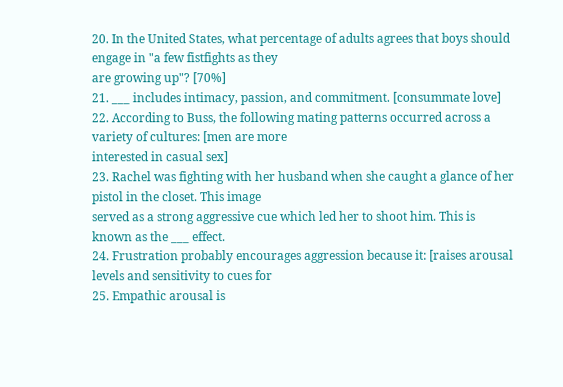20. In the United States, what percentage of adults agrees that boys should engage in "a few fistfights as they
are growing up"? [70%]
21. ___ includes intimacy, passion, and commitment. [consummate love]
22. According to Buss, the following mating patterns occurred across a variety of cultures: [men are more
interested in casual sex]
23. Rachel was fighting with her husband when she caught a glance of her pistol in the closet. This image
served as a strong aggressive cue which led her to shoot him. This is known as the ___ effect.
24. Frustration probably encourages aggression because it: [raises arousal levels and sensitivity to cues for
25. Empathic arousal is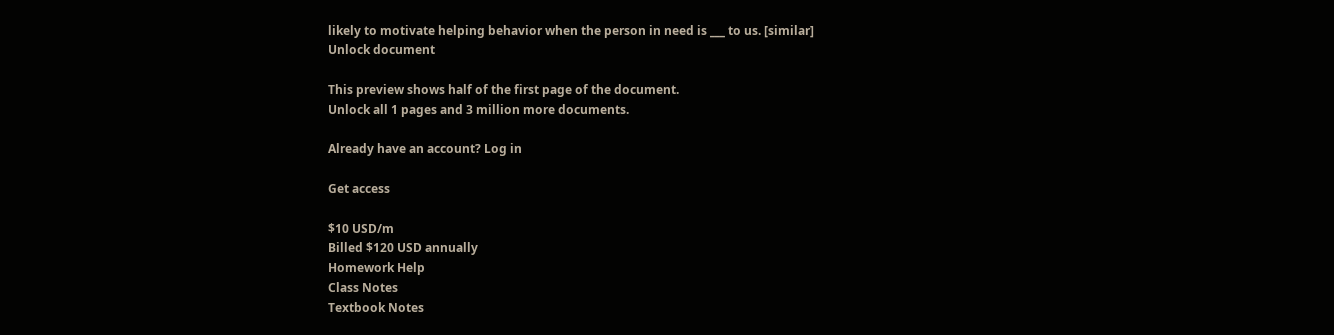likely to motivate helping behavior when the person in need is ___ to us. [similar]
Unlock document

This preview shows half of the first page of the document.
Unlock all 1 pages and 3 million more documents.

Already have an account? Log in

Get access

$10 USD/m
Billed $120 USD annually
Homework Help
Class Notes
Textbook Notes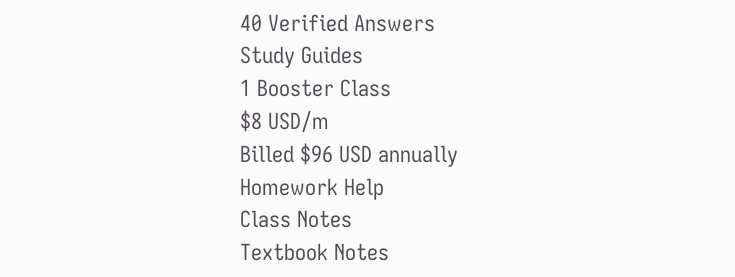40 Verified Answers
Study Guides
1 Booster Class
$8 USD/m
Billed $96 USD annually
Homework Help
Class Notes
Textbook Notes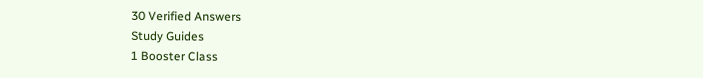30 Verified Answers
Study Guides
1 Booster Class